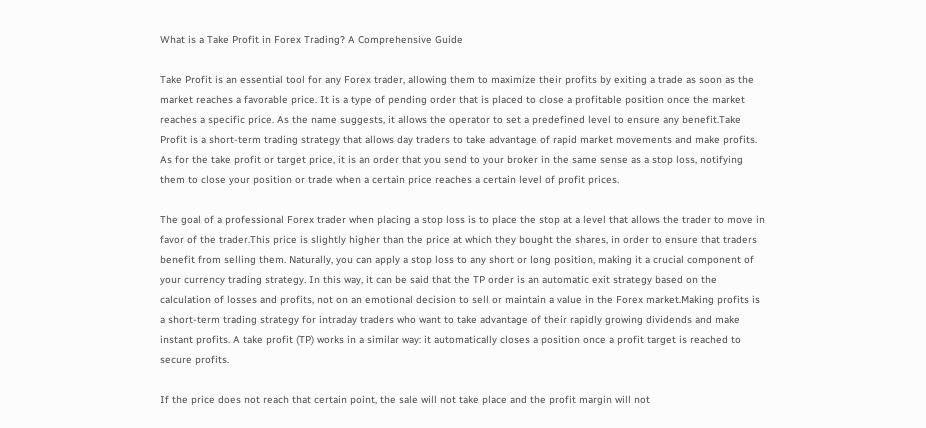What is a Take Profit in Forex Trading? A Comprehensive Guide

Take Profit is an essential tool for any Forex trader, allowing them to maximize their profits by exiting a trade as soon as the market reaches a favorable price. It is a type of pending order that is placed to close a profitable position once the market reaches a specific price. As the name suggests, it allows the operator to set a predefined level to ensure any benefit.Take Profit is a short-term trading strategy that allows day traders to take advantage of rapid market movements and make profits. As for the take profit or target price, it is an order that you send to your broker in the same sense as a stop loss, notifying them to close your position or trade when a certain price reaches a certain level of profit prices.

The goal of a professional Forex trader when placing a stop loss is to place the stop at a level that allows the trader to move in favor of the trader.This price is slightly higher than the price at which they bought the shares, in order to ensure that traders benefit from selling them. Naturally, you can apply a stop loss to any short or long position, making it a crucial component of your currency trading strategy. In this way, it can be said that the TP order is an automatic exit strategy based on the calculation of losses and profits, not on an emotional decision to sell or maintain a value in the Forex market.Making profits is a short-term trading strategy for intraday traders who want to take advantage of their rapidly growing dividends and make instant profits. A take profit (TP) works in a similar way: it automatically closes a position once a profit target is reached to secure profits.

If the price does not reach that certain point, the sale will not take place and the profit margin will not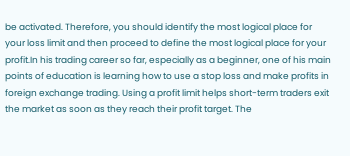be activated. Therefore, you should identify the most logical place for your loss limit and then proceed to define the most logical place for your profit.In his trading career so far, especially as a beginner, one of his main points of education is learning how to use a stop loss and make profits in foreign exchange trading. Using a profit limit helps short-term traders exit the market as soon as they reach their profit target. The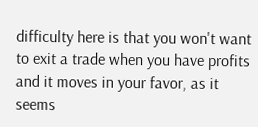difficulty here is that you won't want to exit a trade when you have profits and it moves in your favor, as it seems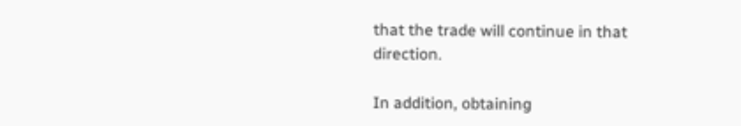that the trade will continue in that direction.

In addition, obtaining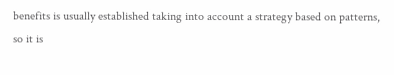benefits is usually established taking into account a strategy based on patterns, so it is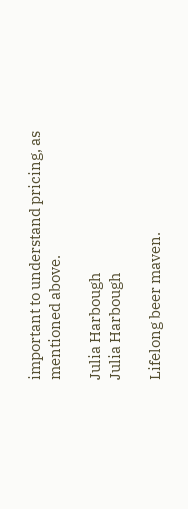important to understand pricing, as mentioned above.

Julia Harbough
Julia Harbough

Lifelong beer maven.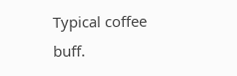Typical coffee buff.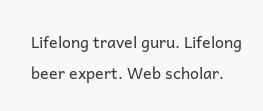Lifelong travel guru. Lifelong beer expert. Web scholar.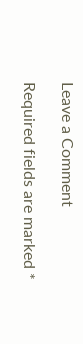Leave a Comment

Required fields are marked *